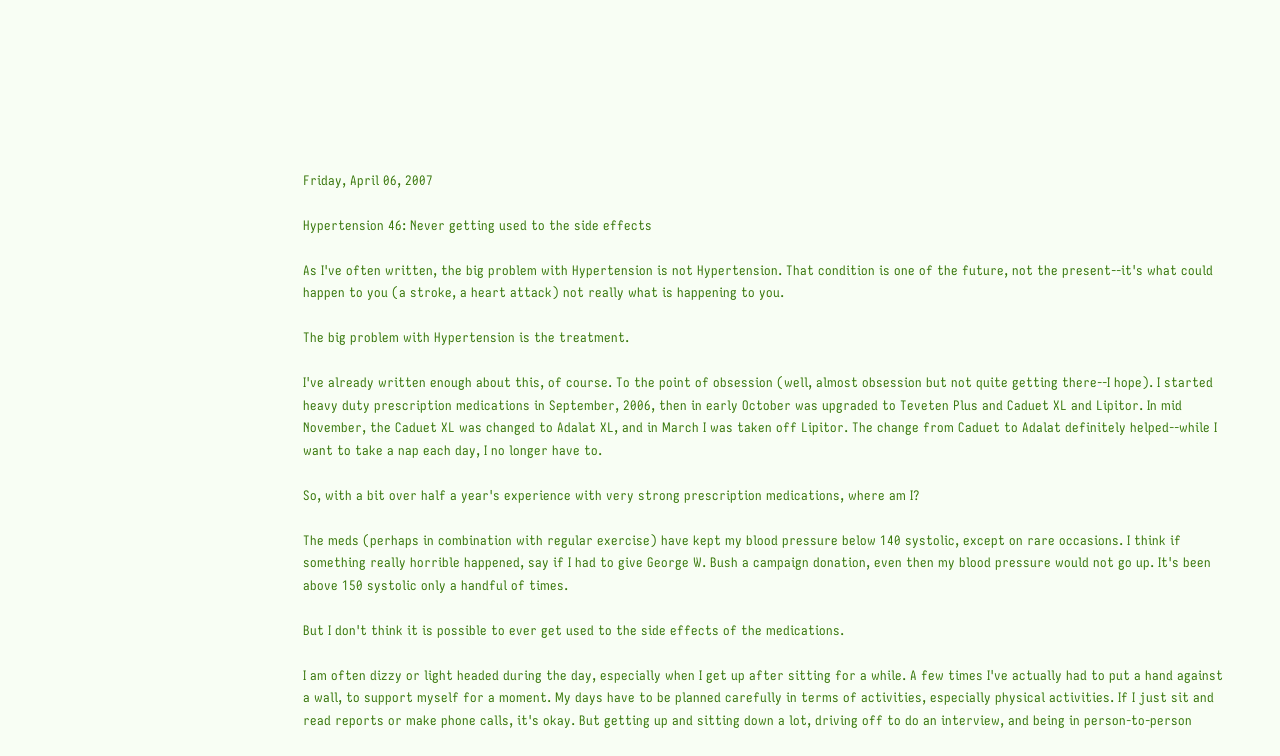Friday, April 06, 2007

Hypertension 46: Never getting used to the side effects

As I've often written, the big problem with Hypertension is not Hypertension. That condition is one of the future, not the present--it's what could happen to you (a stroke, a heart attack) not really what is happening to you.

The big problem with Hypertension is the treatment.

I've already written enough about this, of course. To the point of obsession (well, almost obsession but not quite getting there--I hope). I started heavy duty prescription medications in September, 2006, then in early October was upgraded to Teveten Plus and Caduet XL and Lipitor. In mid November, the Caduet XL was changed to Adalat XL, and in March I was taken off Lipitor. The change from Caduet to Adalat definitely helped--while I want to take a nap each day, I no longer have to.

So, with a bit over half a year's experience with very strong prescription medications, where am I?

The meds (perhaps in combination with regular exercise) have kept my blood pressure below 140 systolic, except on rare occasions. I think if something really horrible happened, say if I had to give George W. Bush a campaign donation, even then my blood pressure would not go up. It's been above 150 systolic only a handful of times.

But I don't think it is possible to ever get used to the side effects of the medications.

I am often dizzy or light headed during the day, especially when I get up after sitting for a while. A few times I've actually had to put a hand against a wall, to support myself for a moment. My days have to be planned carefully in terms of activities, especially physical activities. If I just sit and read reports or make phone calls, it's okay. But getting up and sitting down a lot, driving off to do an interview, and being in person-to-person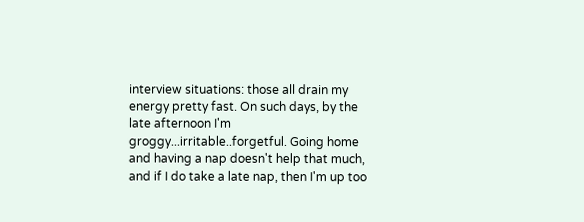interview situations: those all drain my energy pretty fast. On such days, by the late afternoon I'm groggy...irritable..forgetful. Going home and having a nap doesn't help that much, and if I do take a late nap, then I'm up too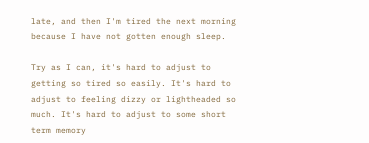late, and then I'm tired the next morning because I have not gotten enough sleep.

Try as I can, it's hard to adjust to getting so tired so easily. It's hard to adjust to feeling dizzy or lightheaded so much. It's hard to adjust to some short term memory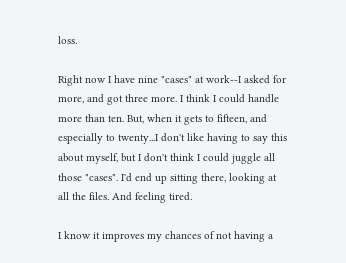loss.

Right now I have nine "cases" at work--I asked for more, and got three more. I think I could handle more than ten. But, when it gets to fifteen, and especially to twenty...I don't like having to say this about myself, but I don't think I could juggle all those "cases". I'd end up sitting there, looking at all the files. And feeling tired.

I know it improves my chances of not having a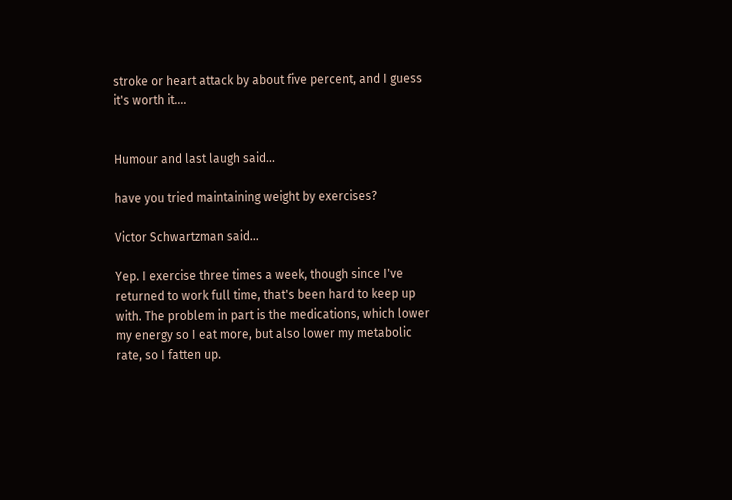stroke or heart attack by about five percent, and I guess it's worth it....


Humour and last laugh said...

have you tried maintaining weight by exercises?

Victor Schwartzman said...

Yep. I exercise three times a week, though since I've returned to work full time, that's been hard to keep up with. The problem in part is the medications, which lower my energy so I eat more, but also lower my metabolic rate, so I fatten up.